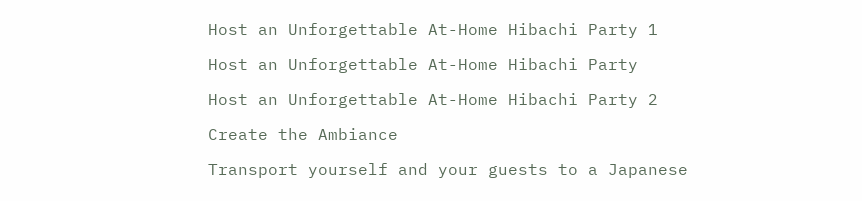Host an Unforgettable At-Home Hibachi Party 1

Host an Unforgettable At-Home Hibachi Party

Host an Unforgettable At-Home Hibachi Party 2

Create the Ambiance

Transport yourself and your guests to a Japanese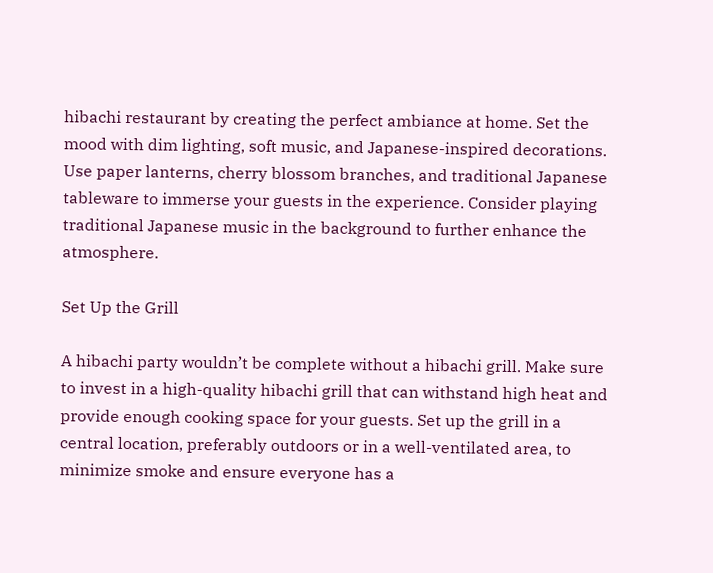hibachi restaurant by creating the perfect ambiance at home. Set the mood with dim lighting, soft music, and Japanese-inspired decorations. Use paper lanterns, cherry blossom branches, and traditional Japanese tableware to immerse your guests in the experience. Consider playing traditional Japanese music in the background to further enhance the atmosphere.

Set Up the Grill

A hibachi party wouldn’t be complete without a hibachi grill. Make sure to invest in a high-quality hibachi grill that can withstand high heat and provide enough cooking space for your guests. Set up the grill in a central location, preferably outdoors or in a well-ventilated area, to minimize smoke and ensure everyone has a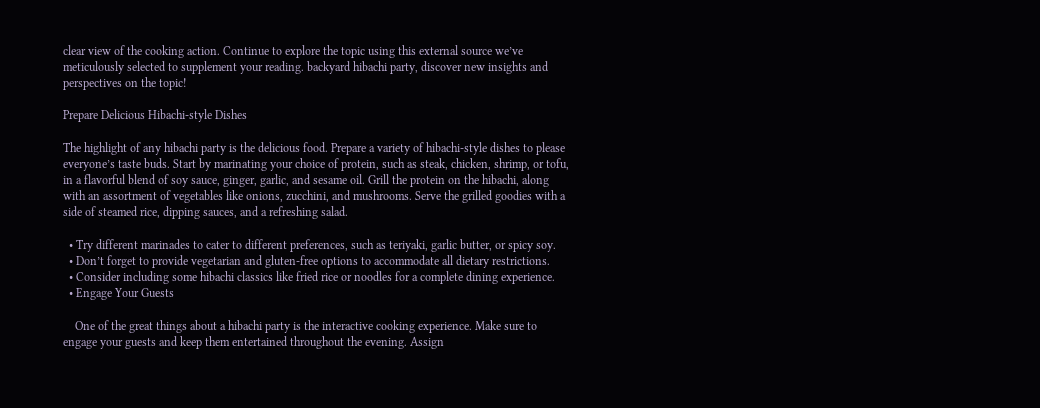clear view of the cooking action. Continue to explore the topic using this external source we’ve meticulously selected to supplement your reading. backyard hibachi party, discover new insights and perspectives on the topic!

Prepare Delicious Hibachi-style Dishes

The highlight of any hibachi party is the delicious food. Prepare a variety of hibachi-style dishes to please everyone’s taste buds. Start by marinating your choice of protein, such as steak, chicken, shrimp, or tofu, in a flavorful blend of soy sauce, ginger, garlic, and sesame oil. Grill the protein on the hibachi, along with an assortment of vegetables like onions, zucchini, and mushrooms. Serve the grilled goodies with a side of steamed rice, dipping sauces, and a refreshing salad.

  • Try different marinades to cater to different preferences, such as teriyaki, garlic butter, or spicy soy.
  • Don’t forget to provide vegetarian and gluten-free options to accommodate all dietary restrictions.
  • Consider including some hibachi classics like fried rice or noodles for a complete dining experience.
  • Engage Your Guests

    One of the great things about a hibachi party is the interactive cooking experience. Make sure to engage your guests and keep them entertained throughout the evening. Assign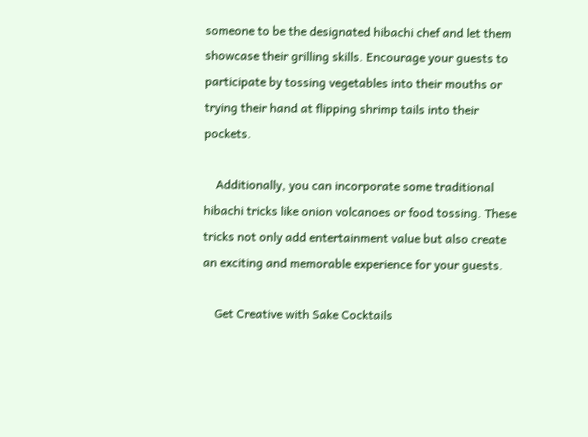someone to be the designated hibachi chef and let them showcase their grilling skills. Encourage your guests to participate by tossing vegetables into their mouths or trying their hand at flipping shrimp tails into their pockets.

    Additionally, you can incorporate some traditional hibachi tricks like onion volcanoes or food tossing. These tricks not only add entertainment value but also create an exciting and memorable experience for your guests.

    Get Creative with Sake Cocktails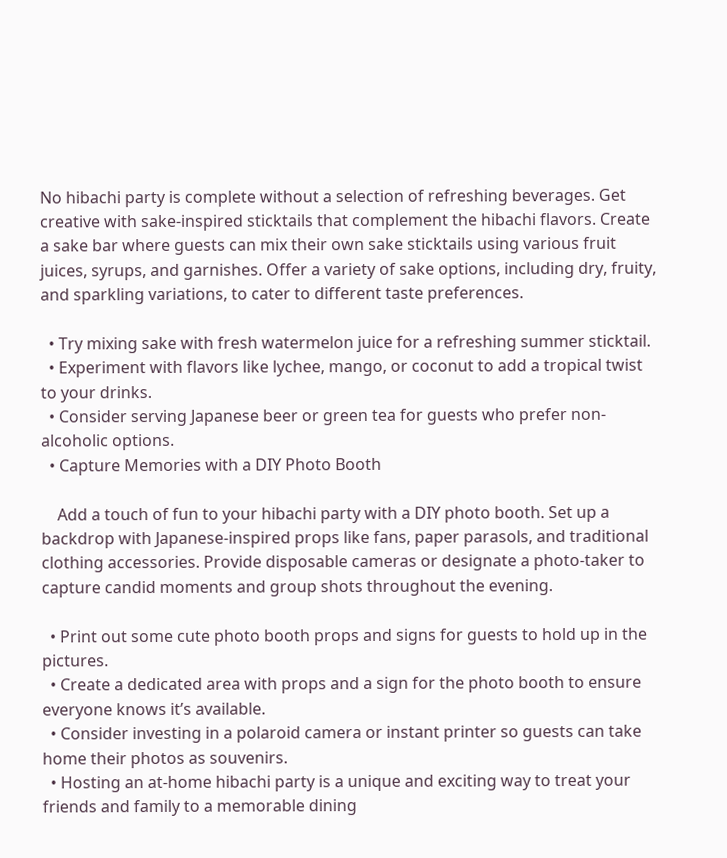No hibachi party is complete without a selection of refreshing beverages. Get creative with sake-inspired sticktails that complement the hibachi flavors. Create a sake bar where guests can mix their own sake sticktails using various fruit juices, syrups, and garnishes. Offer a variety of sake options, including dry, fruity, and sparkling variations, to cater to different taste preferences.

  • Try mixing sake with fresh watermelon juice for a refreshing summer sticktail.
  • Experiment with flavors like lychee, mango, or coconut to add a tropical twist to your drinks.
  • Consider serving Japanese beer or green tea for guests who prefer non-alcoholic options.
  • Capture Memories with a DIY Photo Booth

    Add a touch of fun to your hibachi party with a DIY photo booth. Set up a backdrop with Japanese-inspired props like fans, paper parasols, and traditional clothing accessories. Provide disposable cameras or designate a photo-taker to capture candid moments and group shots throughout the evening.

  • Print out some cute photo booth props and signs for guests to hold up in the pictures.
  • Create a dedicated area with props and a sign for the photo booth to ensure everyone knows it’s available.
  • Consider investing in a polaroid camera or instant printer so guests can take home their photos as souvenirs.
  • Hosting an at-home hibachi party is a unique and exciting way to treat your friends and family to a memorable dining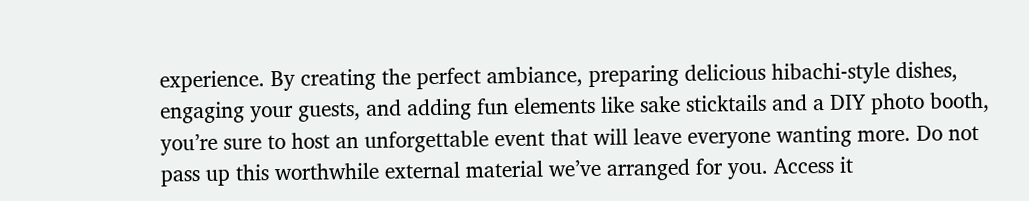experience. By creating the perfect ambiance, preparing delicious hibachi-style dishes, engaging your guests, and adding fun elements like sake sticktails and a DIY photo booth, you’re sure to host an unforgettable event that will leave everyone wanting more. Do not pass up this worthwhile external material we’ve arranged for you. Access it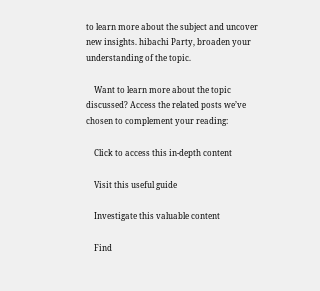to learn more about the subject and uncover new insights. hibachi Party, broaden your understanding of the topic.

    Want to learn more about the topic discussed? Access the related posts we’ve chosen to complement your reading:

    Click to access this in-depth content

    Visit this useful guide

    Investigate this valuable content

    Find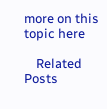more on this topic here

    Related Posts